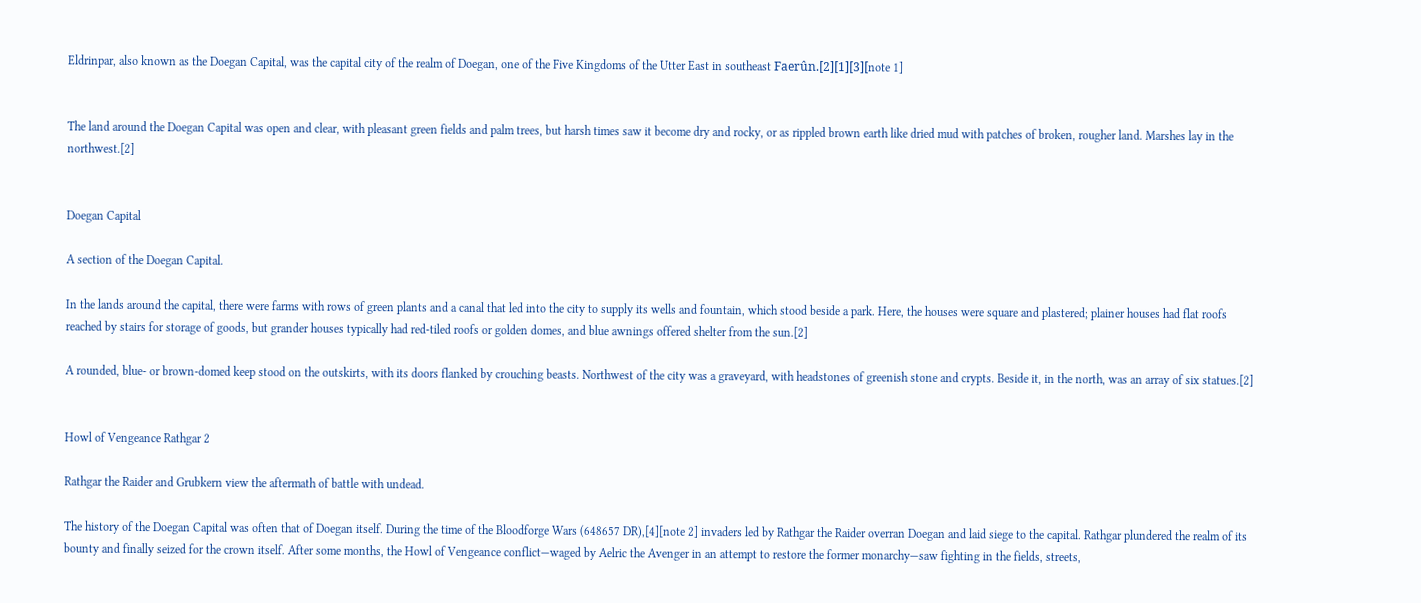Eldrinpar, also known as the Doegan Capital, was the capital city of the realm of Doegan, one of the Five Kingdoms of the Utter East in southeast Faerûn.[2][1][3][note 1]


The land around the Doegan Capital was open and clear, with pleasant green fields and palm trees, but harsh times saw it become dry and rocky, or as rippled brown earth like dried mud with patches of broken, rougher land. Marshes lay in the northwest.[2]


Doegan Capital

A section of the Doegan Capital.

In the lands around the capital, there were farms with rows of green plants and a canal that led into the city to supply its wells and fountain, which stood beside a park. Here, the houses were square and plastered; plainer houses had flat roofs reached by stairs for storage of goods, but grander houses typically had red-tiled roofs or golden domes, and blue awnings offered shelter from the sun.[2]

A rounded, blue- or brown-domed keep stood on the outskirts, with its doors flanked by crouching beasts. Northwest of the city was a graveyard, with headstones of greenish stone and crypts. Beside it, in the north, was an array of six statues.[2]


Howl of Vengeance Rathgar 2

Rathgar the Raider and Grubkern view the aftermath of battle with undead.

The history of the Doegan Capital was often that of Doegan itself. During the time of the Bloodforge Wars (648657 DR),[4][note 2] invaders led by Rathgar the Raider overran Doegan and laid siege to the capital. Rathgar plundered the realm of its bounty and finally seized for the crown itself. After some months, the Howl of Vengeance conflict—waged by Aelric the Avenger in an attempt to restore the former monarchy—saw fighting in the fields, streets,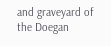and graveyard of the Doegan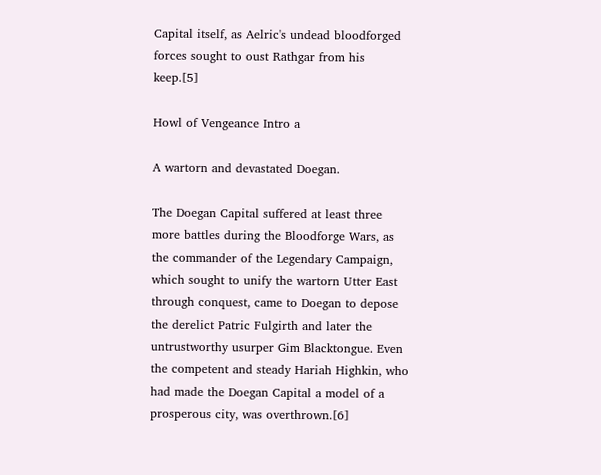Capital itself, as Aelric's undead bloodforged forces sought to oust Rathgar from his keep.[5]

Howl of Vengeance Intro a

A wartorn and devastated Doegan.

The Doegan Capital suffered at least three more battles during the Bloodforge Wars, as the commander of the Legendary Campaign, which sought to unify the wartorn Utter East through conquest, came to Doegan to depose the derelict Patric Fulgirth and later the untrustworthy usurper Gim Blacktongue. Even the competent and steady Hariah Highkin, who had made the Doegan Capital a model of a prosperous city, was overthrown.[6]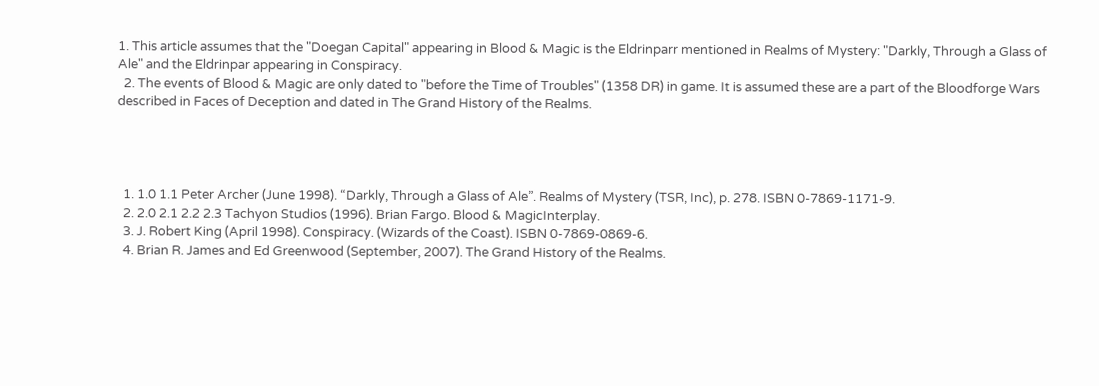1. This article assumes that the "Doegan Capital" appearing in Blood & Magic is the Eldrinparr mentioned in Realms of Mystery: "Darkly, Through a Glass of Ale" and the Eldrinpar appearing in Conspiracy.
  2. The events of Blood & Magic are only dated to "before the Time of Troubles" (1358 DR) in game. It is assumed these are a part of the Bloodforge Wars described in Faces of Deception and dated in The Grand History of the Realms.




  1. 1.0 1.1 Peter Archer (June 1998). “Darkly, Through a Glass of Ale”. Realms of Mystery (TSR, Inc), p. 278. ISBN 0-7869-1171-9.
  2. 2.0 2.1 2.2 2.3 Tachyon Studios (1996). Brian Fargo. Blood & MagicInterplay.
  3. J. Robert King (April 1998). Conspiracy. (Wizards of the Coast). ISBN 0-7869-0869-6.
  4. Brian R. James and Ed Greenwood (September, 2007). The Grand History of the Realms.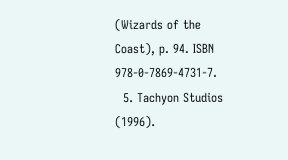(Wizards of the Coast), p. 94. ISBN 978-0-7869-4731-7.
  5. Tachyon Studios (1996).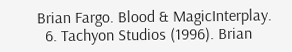Brian Fargo. Blood & MagicInterplay.
  6. Tachyon Studios (1996). Brian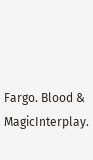Fargo. Blood & MagicInterplay.